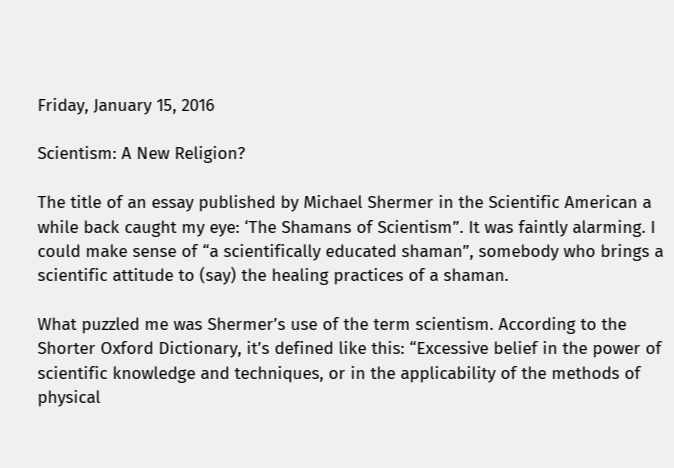Friday, January 15, 2016

Scientism: A New Religion?

The title of an essay published by Michael Shermer in the Scientific American a while back caught my eye: ‘The Shamans of Scientism”. It was faintly alarming. I could make sense of “a scientifically educated shaman”, somebody who brings a scientific attitude to (say) the healing practices of a shaman.

What puzzled me was Shermer’s use of the term scientism. According to the Shorter Oxford Dictionary, it’s defined like this: “Excessive belief in the power of scientific knowledge and techniques, or in the applicability of the methods of physical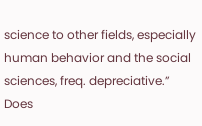science to other fields, especially human behavior and the social sciences, freq. depreciative.” Does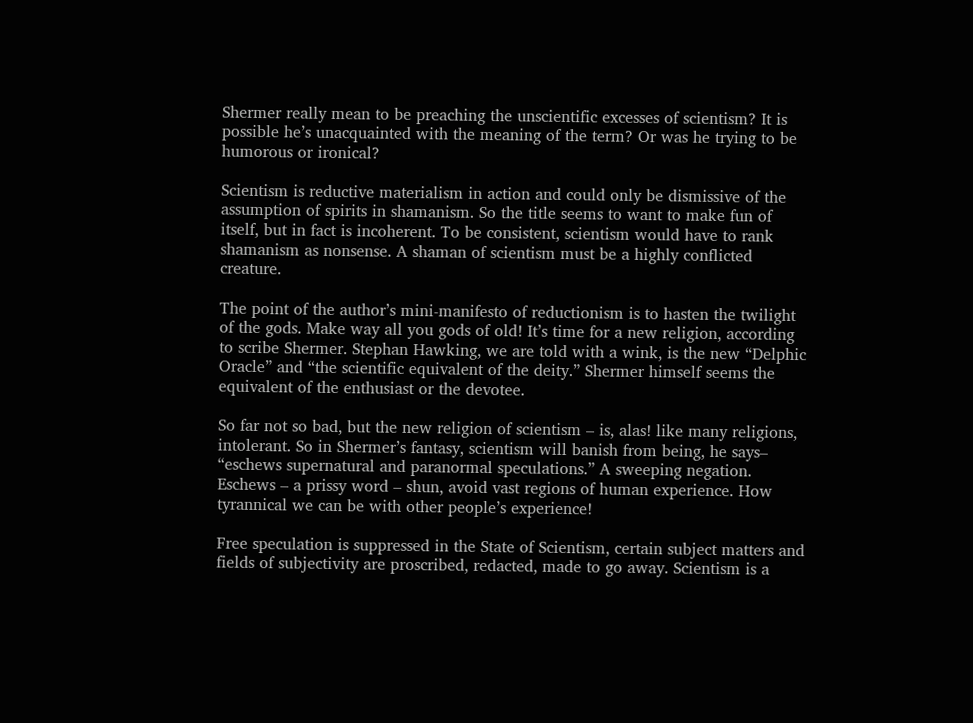Shermer really mean to be preaching the unscientific excesses of scientism? It is possible he’s unacquainted with the meaning of the term? Or was he trying to be humorous or ironical?

Scientism is reductive materialism in action and could only be dismissive of the assumption of spirits in shamanism. So the title seems to want to make fun of itself, but in fact is incoherent. To be consistent, scientism would have to rank shamanism as nonsense. A shaman of scientism must be a highly conflicted creature.

The point of the author’s mini-manifesto of reductionism is to hasten the twilight of the gods. Make way all you gods of old! It’s time for a new religion, according to scribe Shermer. Stephan Hawking, we are told with a wink, is the new “Delphic Oracle” and “the scientific equivalent of the deity.” Shermer himself seems the equivalent of the enthusiast or the devotee.

So far not so bad, but the new religion of scientism – is, alas! like many religions, intolerant. So in Shermer’s fantasy, scientism will banish from being, he says– “eschews supernatural and paranormal speculations.” A sweeping negation. Eschews – a prissy word – shun, avoid vast regions of human experience. How tyrannical we can be with other people’s experience!

Free speculation is suppressed in the State of Scientism, certain subject matters and fields of subjectivity are proscribed, redacted, made to go away. Scientism is a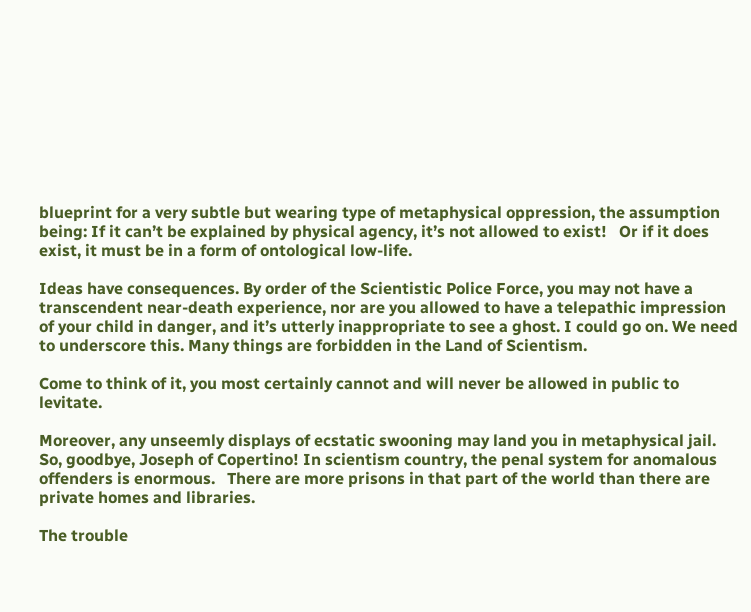blueprint for a very subtle but wearing type of metaphysical oppression, the assumption being: If it can’t be explained by physical agency, it’s not allowed to exist!   Or if it does exist, it must be in a form of ontological low-life.

Ideas have consequences. By order of the Scientistic Police Force, you may not have a transcendent near-death experience, nor are you allowed to have a telepathic impression of your child in danger, and it’s utterly inappropriate to see a ghost. I could go on. We need to underscore this. Many things are forbidden in the Land of Scientism.

Come to think of it, you most certainly cannot and will never be allowed in public to levitate.

Moreover, any unseemly displays of ecstatic swooning may land you in metaphysical jail. So, goodbye, Joseph of Copertino! In scientism country, the penal system for anomalous offenders is enormous.   There are more prisons in that part of the world than there are private homes and libraries.

The trouble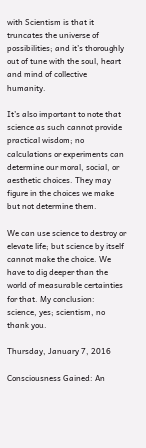with Scientism is that it truncates the universe of possibilities; and it’s thoroughly out of tune with the soul, heart and mind of collective humanity.

It’s also important to note that science as such cannot provide practical wisdom; no calculations or experiments can determine our moral, social, or aesthetic choices. They may figure in the choices we make but not determine them.

We can use science to destroy or elevate life; but science by itself cannot make the choice. We have to dig deeper than the world of measurable certainties for that. My conclusion: science, yes; scientism, no thank you.

Thursday, January 7, 2016

Consciousness Gained: An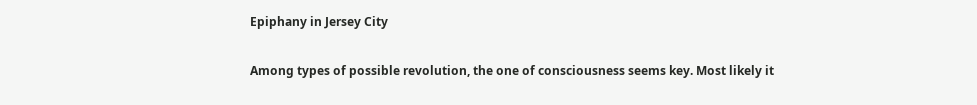Epiphany in Jersey City

Among types of possible revolution, the one of consciousness seems key. Most likely it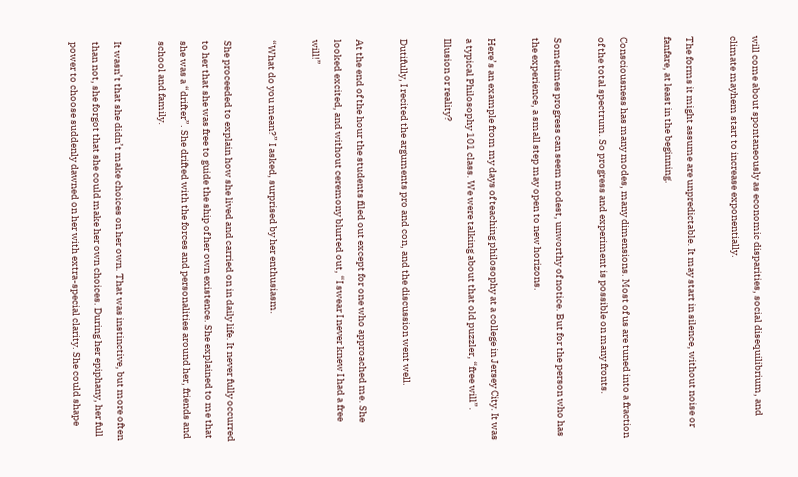will come about spontaneously as economic disparities, social disequilibrium, and climate mayhem start to increase exponentially.

The forms it might assume are unpredictable. It may start in silence, without noise or fanfare, at least in the beginning.

Consciousness has many modes, many dimensions. Most of us are tuned into a fraction of the total spectrum. So progress and experiment is possible on many fronts.

Sometimes progress can seem modest, unworthy of notice. But for the person who has the experience, a small step may open to new horizons.

Here’s an example from my days of teaching philosophy at a college in Jersey City. It was a typical Philosophy 101 class. We were talking about that old puzzler, “free will”.   Illusion or reality?

Dutifully, I recited the arguments pro and con, and the discussion went well.

At the end of the hour the students filed out except for one who approached me. She looked excited, and without ceremony blurted out, “I swear I never knew I had a free will!”

“What do you mean?” I asked, surprised by her enthusiasm.

She proceeded to explain how she lived and carried on in daily life. It never fully occurred to her that she was free to guide the ship of her own existence. She explained to me that she was a “drifter”. She drifted with the forces and personalities around her, friends and school and family.

It wasn’t that she didn’t make choices on her own. That was instinctive, but more often than not, she forgot that she could make her own choices. During her epiphany, her full power to choose suddenly dawned on her with extra-special clarity. She could shape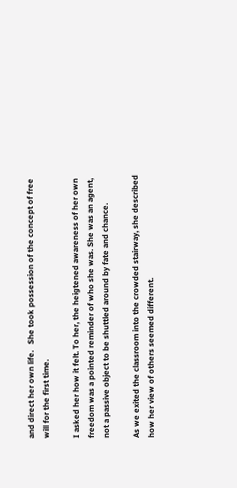and direct her own life.   She took possession of the concept of free will for the first time.

I asked her how it felt. To her, the heigtened awareness of her own freedom was a pointed reminder of who she was. She was an agent, not a passive object to be shuttled around by fate and chance.

As we exited the classroom into the crowded stairway, she described how her view of others seemed different.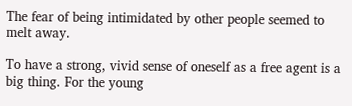The fear of being intimidated by other people seemed to melt away.

To have a strong, vivid sense of oneself as a free agent is a big thing. For the young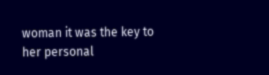woman it was the key to her personal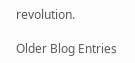revolution.

Older Blog Entries